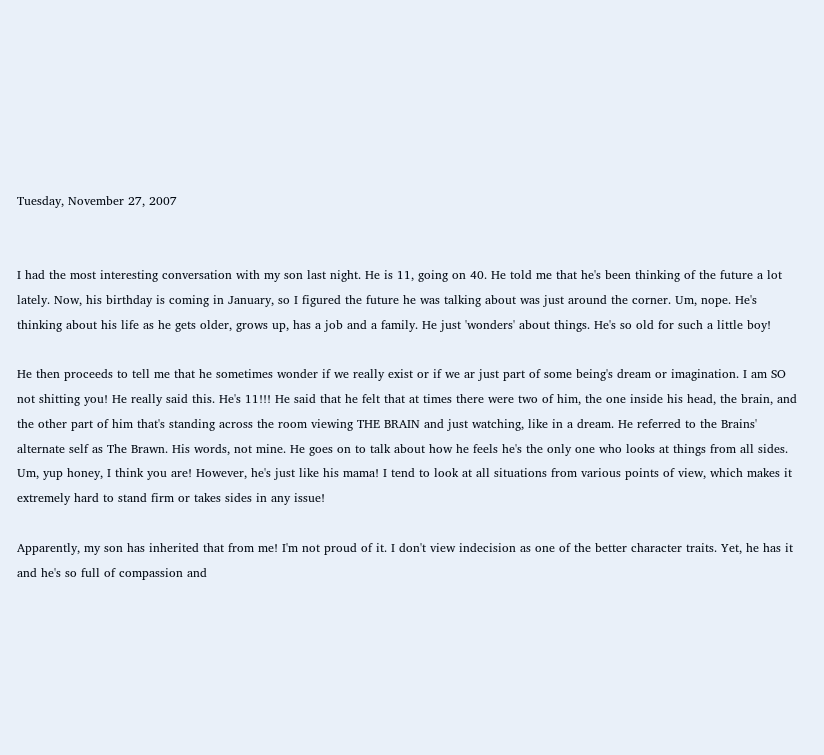Tuesday, November 27, 2007


I had the most interesting conversation with my son last night. He is 11, going on 40. He told me that he's been thinking of the future a lot lately. Now, his birthday is coming in January, so I figured the future he was talking about was just around the corner. Um, nope. He's thinking about his life as he gets older, grows up, has a job and a family. He just 'wonders' about things. He's so old for such a little boy!

He then proceeds to tell me that he sometimes wonder if we really exist or if we ar just part of some being's dream or imagination. I am SO not shitting you! He really said this. He's 11!!! He said that he felt that at times there were two of him, the one inside his head, the brain, and the other part of him that's standing across the room viewing THE BRAIN and just watching, like in a dream. He referred to the Brains' alternate self as The Brawn. His words, not mine. He goes on to talk about how he feels he's the only one who looks at things from all sides. Um, yup honey, I think you are! However, he's just like his mama! I tend to look at all situations from various points of view, which makes it extremely hard to stand firm or takes sides in any issue!

Apparently, my son has inherited that from me! I'm not proud of it. I don't view indecision as one of the better character traits. Yet, he has it and he's so full of compassion and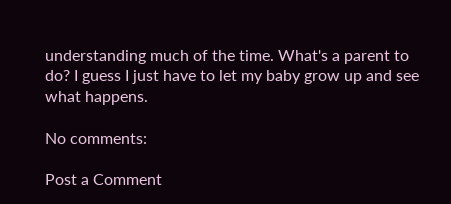understanding much of the time. What's a parent to do? I guess I just have to let my baby grow up and see what happens.

No comments:

Post a Comment